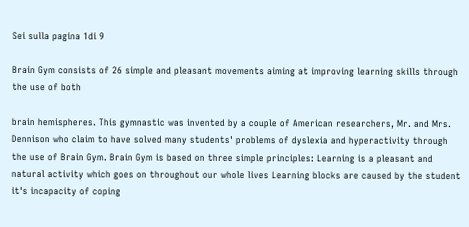Sei sulla pagina 1di 9

Brain Gym consists of 26 simple and pleasant movements aiming at improving learning skills through the use of both

brain hemispheres. This gymnastic was invented by a couple of American researchers, Mr. and Mrs. Dennison who claim to have solved many students' problems of dyslexia and hyperactivity through the use of Brain Gym. Brain Gym is based on three simple principles: Learning is a pleasant and natural activity which goes on throughout our whole lives Learning blocks are caused by the student it's incapacity of coping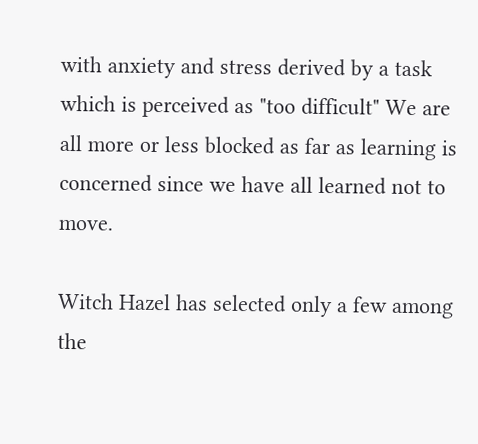with anxiety and stress derived by a task which is perceived as "too difficult" We are all more or less blocked as far as learning is concerned since we have all learned not to move.

Witch Hazel has selected only a few among the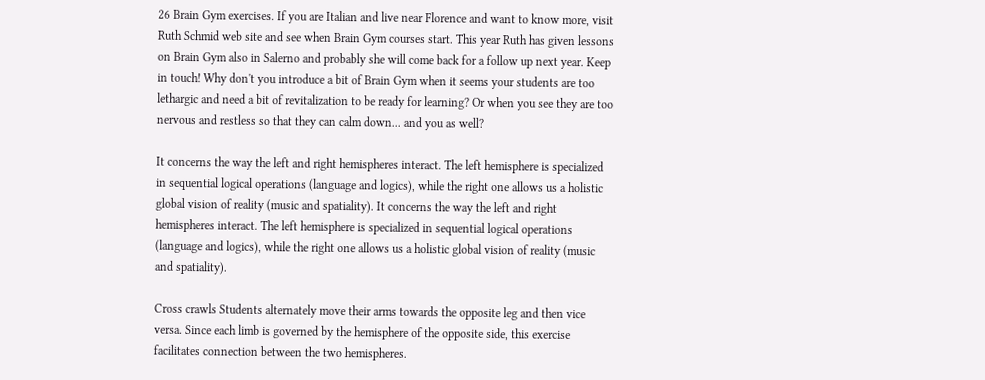26 Brain Gym exercises. If you are Italian and live near Florence and want to know more, visit Ruth Schmid web site and see when Brain Gym courses start. This year Ruth has given lessons on Brain Gym also in Salerno and probably she will come back for a follow up next year. Keep in touch! Why don't you introduce a bit of Brain Gym when it seems your students are too lethargic and need a bit of revitalization to be ready for learning? Or when you see they are too nervous and restless so that they can calm down... and you as well?

It concerns the way the left and right hemispheres interact. The left hemisphere is specialized in sequential logical operations (language and logics), while the right one allows us a holistic global vision of reality (music and spatiality). It concerns the way the left and right hemispheres interact. The left hemisphere is specialized in sequential logical operations (language and logics), while the right one allows us a holistic global vision of reality (music and spatiality).

Cross crawls Students alternately move their arms towards the opposite leg and then vice versa. Since each limb is governed by the hemisphere of the opposite side, this exercise facilitates connection between the two hemispheres.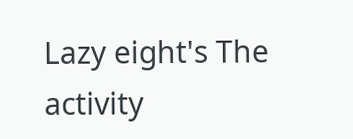Lazy eight's The activity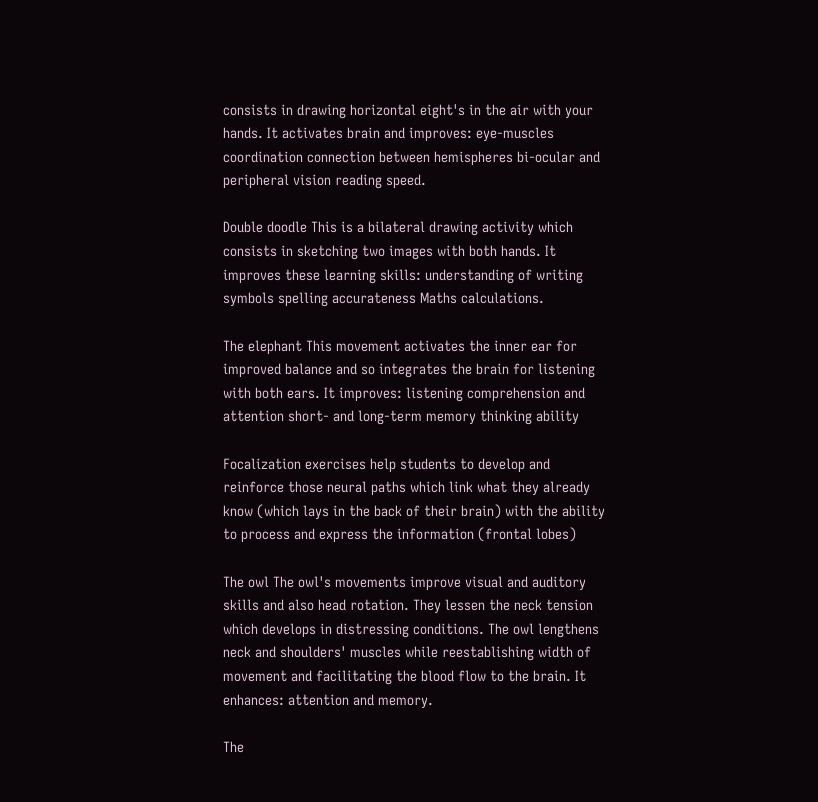consists in drawing horizontal eight's in the air with your hands. It activates brain and improves: eye-muscles coordination connection between hemispheres bi-ocular and peripheral vision reading speed.

Double doodle This is a bilateral drawing activity which consists in sketching two images with both hands. It improves these learning skills: understanding of writing symbols spelling accurateness Maths calculations.

The elephant This movement activates the inner ear for improved balance and so integrates the brain for listening with both ears. It improves: listening comprehension and attention short- and long-term memory thinking ability

Focalization exercises help students to develop and reinforce those neural paths which link what they already know (which lays in the back of their brain) with the ability to process and express the information (frontal lobes)

The owl The owl's movements improve visual and auditory skills and also head rotation. They lessen the neck tension which develops in distressing conditions. The owl lengthens neck and shoulders' muscles while reestablishing width of movement and facilitating the blood flow to the brain. It enhances: attention and memory.

The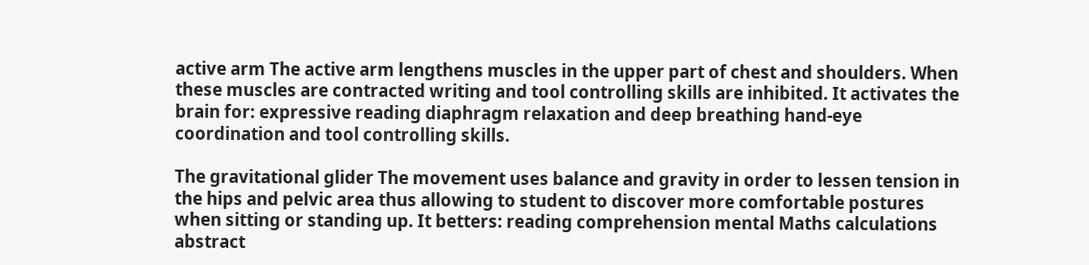active arm The active arm lengthens muscles in the upper part of chest and shoulders. When these muscles are contracted writing and tool controlling skills are inhibited. It activates the brain for: expressive reading diaphragm relaxation and deep breathing hand-eye coordination and tool controlling skills.

The gravitational glider The movement uses balance and gravity in order to lessen tension in the hips and pelvic area thus allowing to student to discover more comfortable postures when sitting or standing up. It betters: reading comprehension mental Maths calculations abstract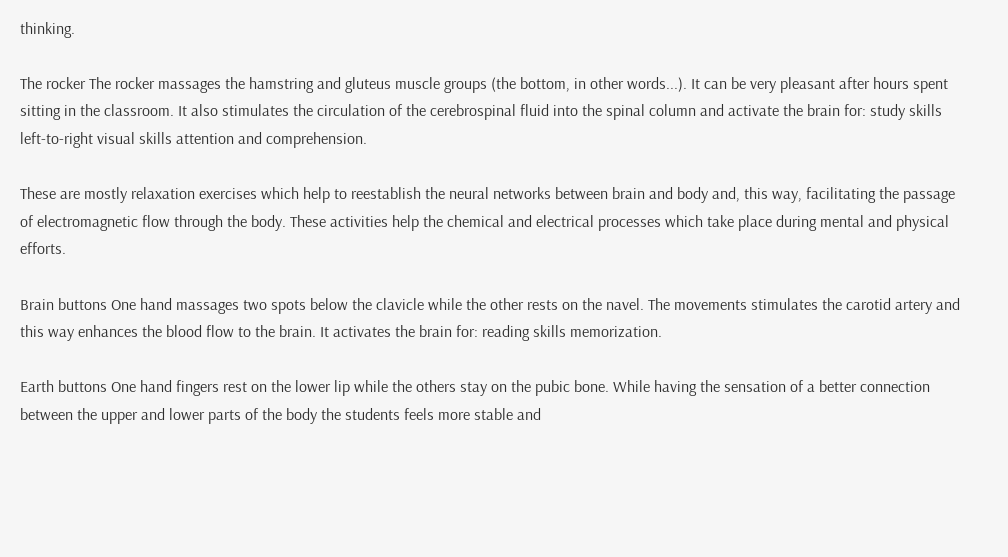thinking.

The rocker The rocker massages the hamstring and gluteus muscle groups (the bottom, in other words...). It can be very pleasant after hours spent sitting in the classroom. It also stimulates the circulation of the cerebrospinal fluid into the spinal column and activate the brain for: study skills left-to-right visual skills attention and comprehension.

These are mostly relaxation exercises which help to reestablish the neural networks between brain and body and, this way, facilitating the passage of electromagnetic flow through the body. These activities help the chemical and electrical processes which take place during mental and physical efforts.

Brain buttons One hand massages two spots below the clavicle while the other rests on the navel. The movements stimulates the carotid artery and this way enhances the blood flow to the brain. It activates the brain for: reading skills memorization.

Earth buttons One hand fingers rest on the lower lip while the others stay on the pubic bone. While having the sensation of a better connection between the upper and lower parts of the body the students feels more stable and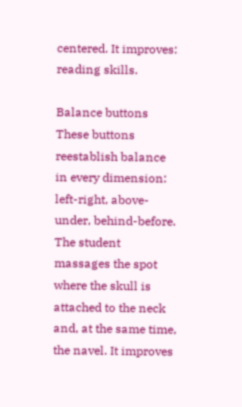centered. It improves: reading skills.

Balance buttons These buttons reestablish balance in every dimension: left-right, above-under, behind-before. The student massages the spot where the skull is attached to the neck and, at the same time, the navel. It improves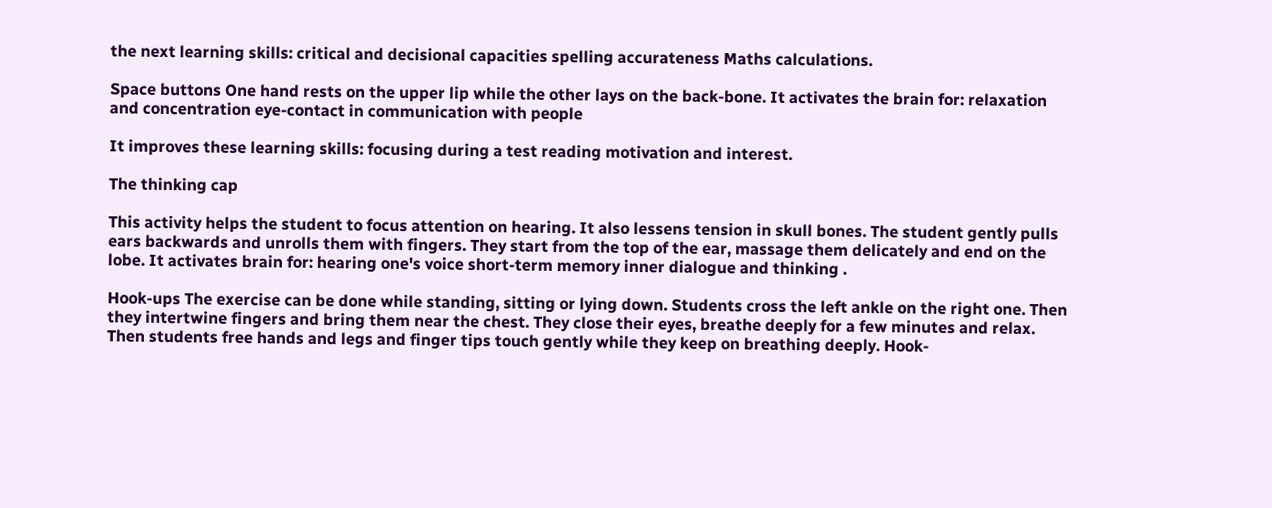the next learning skills: critical and decisional capacities spelling accurateness Maths calculations.

Space buttons One hand rests on the upper lip while the other lays on the back-bone. It activates the brain for: relaxation and concentration eye-contact in communication with people

It improves these learning skills: focusing during a test reading motivation and interest.

The thinking cap

This activity helps the student to focus attention on hearing. It also lessens tension in skull bones. The student gently pulls ears backwards and unrolls them with fingers. They start from the top of the ear, massage them delicately and end on the lobe. It activates brain for: hearing one's voice short-term memory inner dialogue and thinking .

Hook-ups The exercise can be done while standing, sitting or lying down. Students cross the left ankle on the right one. Then they intertwine fingers and bring them near the chest. They close their eyes, breathe deeply for a few minutes and relax. Then students free hands and legs and finger tips touch gently while they keep on breathing deeply. Hook-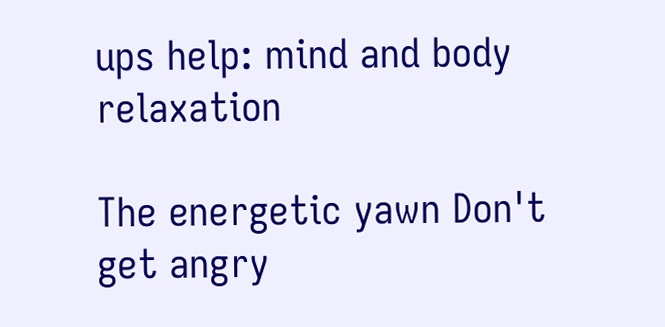ups help: mind and body relaxation

The energetic yawn Don't get angry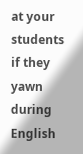at your students if they yawn during English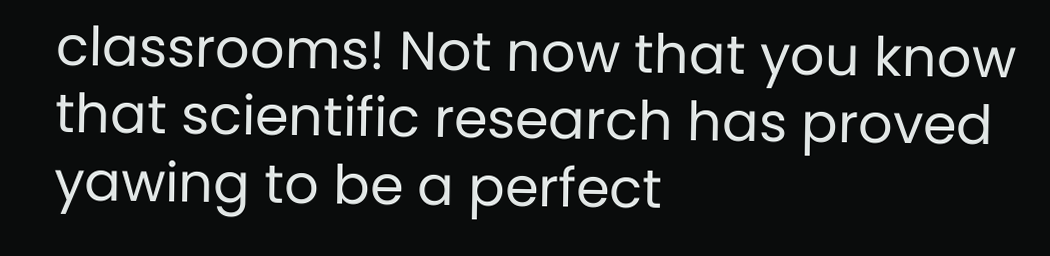classrooms! Not now that you know that scientific research has proved yawing to be a perfect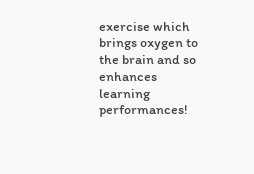exercise which brings oxygen to the brain and so enhances learning performances!